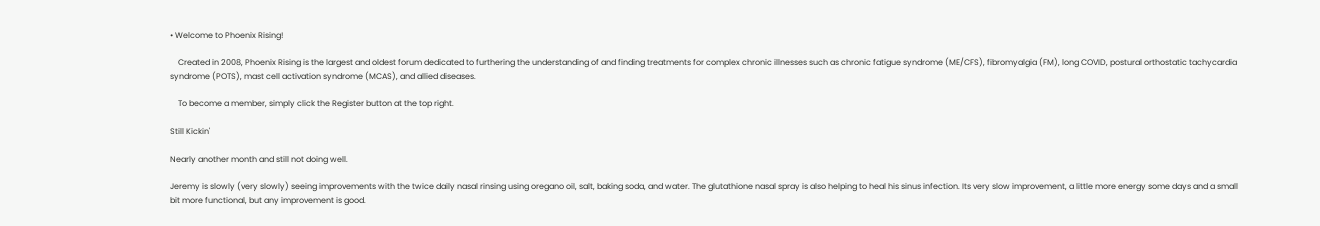• Welcome to Phoenix Rising!

    Created in 2008, Phoenix Rising is the largest and oldest forum dedicated to furthering the understanding of and finding treatments for complex chronic illnesses such as chronic fatigue syndrome (ME/CFS), fibromyalgia (FM), long COVID, postural orthostatic tachycardia syndrome (POTS), mast cell activation syndrome (MCAS), and allied diseases.

    To become a member, simply click the Register button at the top right.

Still Kickin'

Nearly another month and still not doing well.

Jeremy is slowly (very slowly) seeing improvements with the twice daily nasal rinsing using oregano oil, salt, baking soda, and water. The glutathione nasal spray is also helping to heal his sinus infection. Its very slow improvement, a little more energy some days and a small bit more functional, but any improvement is good.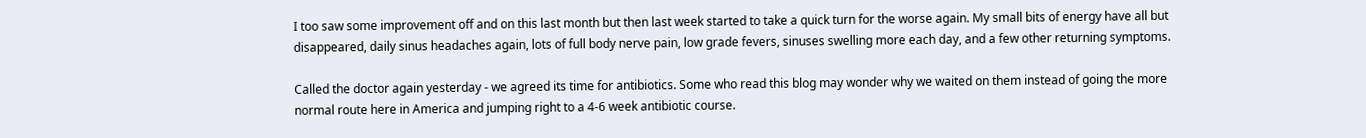I too saw some improvement off and on this last month but then last week started to take a quick turn for the worse again. My small bits of energy have all but disappeared, daily sinus headaches again, lots of full body nerve pain, low grade fevers, sinuses swelling more each day, and a few other returning symptoms.

Called the doctor again yesterday - we agreed its time for antibiotics. Some who read this blog may wonder why we waited on them instead of going the more normal route here in America and jumping right to a 4-6 week antibiotic course.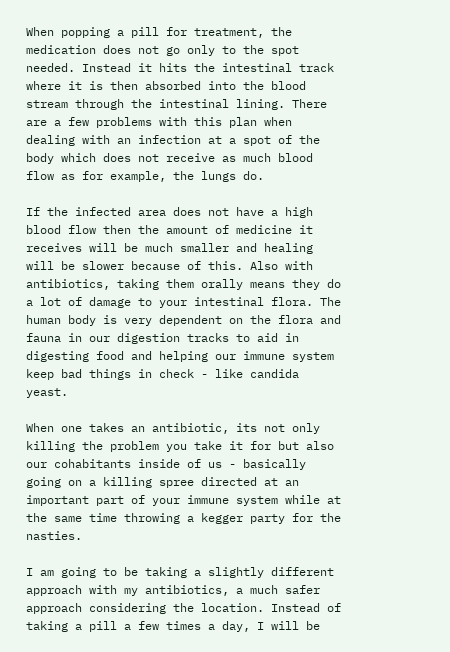When popping a pill for treatment, the medication does not go only to the spot needed. Instead it hits the intestinal track where it is then absorbed into the blood stream through the intestinal lining. There are a few problems with this plan when dealing with an infection at a spot of the body which does not receive as much blood flow as for example, the lungs do.

If the infected area does not have a high blood flow then the amount of medicine it receives will be much smaller and healing will be slower because of this. Also with antibiotics, taking them orally means they do a lot of damage to your intestinal flora. The human body is very dependent on the flora and fauna in our digestion tracks to aid in digesting food and helping our immune system keep bad things in check - like candida yeast.

When one takes an antibiotic, its not only killing the problem you take it for but also our cohabitants inside of us - basically going on a killing spree directed at an important part of your immune system while at the same time throwing a kegger party for the nasties.

I am going to be taking a slightly different approach with my antibiotics, a much safer approach considering the location. Instead of taking a pill a few times a day, I will be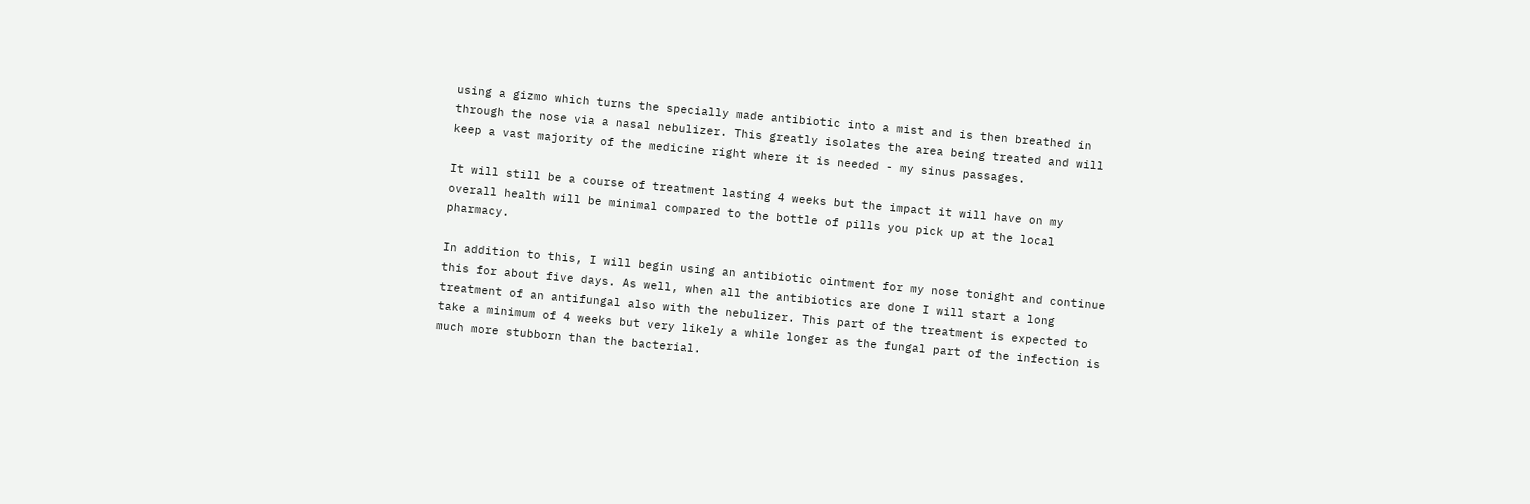using a gizmo which turns the specially made antibiotic into a mist and is then breathed in through the nose via a nasal nebulizer. This greatly isolates the area being treated and will keep a vast majority of the medicine right where it is needed - my sinus passages.

It will still be a course of treatment lasting 4 weeks but the impact it will have on my overall health will be minimal compared to the bottle of pills you pick up at the local pharmacy.

In addition to this, I will begin using an antibiotic ointment for my nose tonight and continue this for about five days. As well, when all the antibiotics are done I will start a long treatment of an antifungal also with the nebulizer. This part of the treatment is expected to take a minimum of 4 weeks but very likely a while longer as the fungal part of the infection is much more stubborn than the bacterial.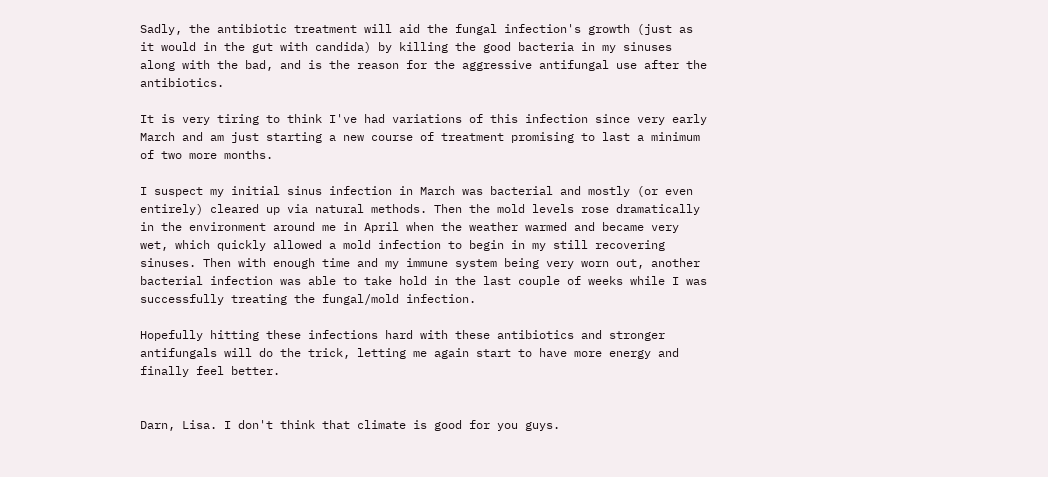Sadly, the antibiotic treatment will aid the fungal infection's growth (just as it would in the gut with candida) by killing the good bacteria in my sinuses along with the bad, and is the reason for the aggressive antifungal use after the antibiotics.

It is very tiring to think I've had variations of this infection since very early March and am just starting a new course of treatment promising to last a minimum of two more months.

I suspect my initial sinus infection in March was bacterial and mostly (or even entirely) cleared up via natural methods. Then the mold levels rose dramatically in the environment around me in April when the weather warmed and became very wet, which quickly allowed a mold infection to begin in my still recovering sinuses. Then with enough time and my immune system being very worn out, another bacterial infection was able to take hold in the last couple of weeks while I was successfully treating the fungal/mold infection.

Hopefully hitting these infections hard with these antibiotics and stronger antifungals will do the trick, letting me again start to have more energy and finally feel better.


Darn, Lisa. I don't think that climate is good for you guys.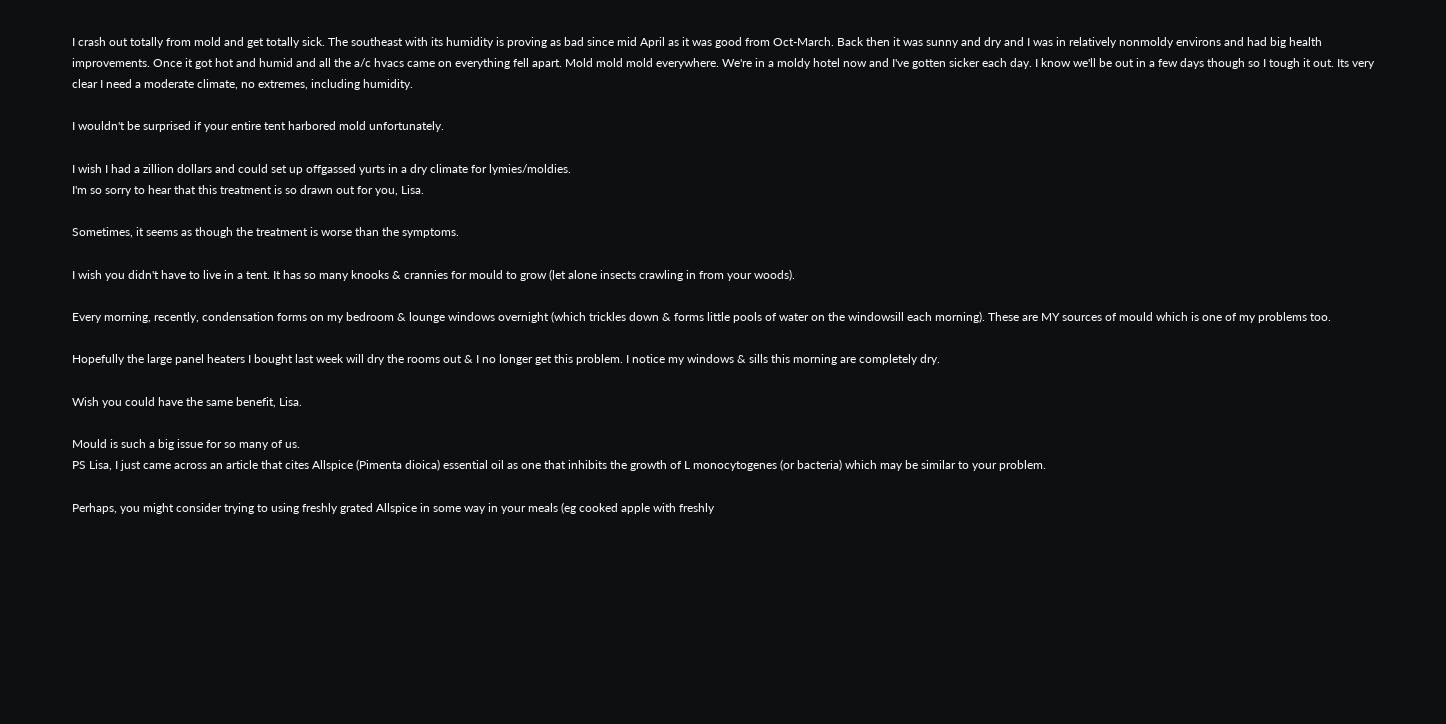I crash out totally from mold and get totally sick. The southeast with its humidity is proving as bad since mid April as it was good from Oct-March. Back then it was sunny and dry and I was in relatively nonmoldy environs and had big health improvements. Once it got hot and humid and all the a/c hvacs came on everything fell apart. Mold mold mold everywhere. We're in a moldy hotel now and I've gotten sicker each day. I know we'll be out in a few days though so I tough it out. Its very clear I need a moderate climate, no extremes, including humidity.

I wouldn't be surprised if your entire tent harbored mold unfortunately.

I wish I had a zillion dollars and could set up offgassed yurts in a dry climate for lymies/moldies.
I'm so sorry to hear that this treatment is so drawn out for you, Lisa.

Sometimes, it seems as though the treatment is worse than the symptoms.

I wish you didn't have to live in a tent. It has so many knooks & crannies for mould to grow (let alone insects crawling in from your woods).

Every morning, recently, condensation forms on my bedroom & lounge windows overnight (which trickles down & forms little pools of water on the windowsill each morning). These are MY sources of mould which is one of my problems too.

Hopefully the large panel heaters I bought last week will dry the rooms out & I no longer get this problem. I notice my windows & sills this morning are completely dry.

Wish you could have the same benefit, Lisa.

Mould is such a big issue for so many of us.
PS Lisa, I just came across an article that cites Allspice (Pimenta dioica) essential oil as one that inhibits the growth of L monocytogenes (or bacteria) which may be similar to your problem.

Perhaps, you might consider trying to using freshly grated Allspice in some way in your meals (eg cooked apple with freshly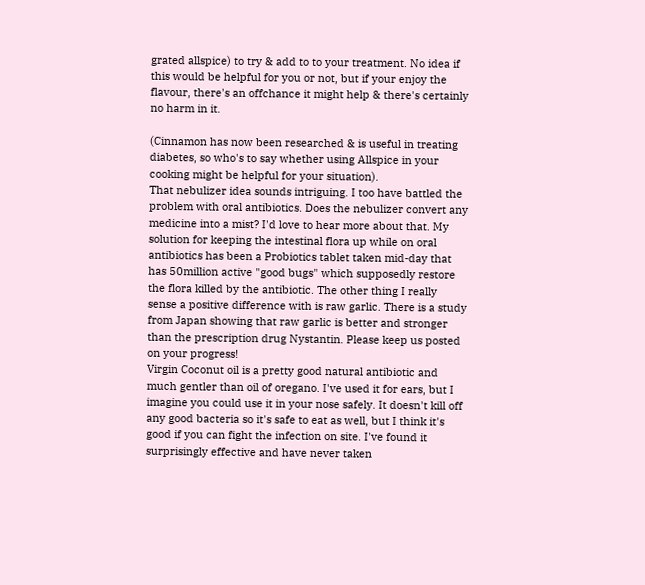grated allspice) to try & add to to your treatment. No idea if this would be helpful for you or not, but if your enjoy the flavour, there's an offchance it might help & there's certainly no harm in it.

(Cinnamon has now been researched & is useful in treating diabetes, so who's to say whether using Allspice in your cooking might be helpful for your situation).
That nebulizer idea sounds intriguing. I too have battled the problem with oral antibiotics. Does the nebulizer convert any medicine into a mist? I'd love to hear more about that. My solution for keeping the intestinal flora up while on oral antibiotics has been a Probiotics tablet taken mid-day that has 50million active "good bugs" which supposedly restore the flora killed by the antibiotic. The other thing I really sense a positive difference with is raw garlic. There is a study from Japan showing that raw garlic is better and stronger than the prescription drug Nystantin. Please keep us posted on your progress!
Virgin Coconut oil is a pretty good natural antibiotic and much gentler than oil of oregano. I've used it for ears, but I imagine you could use it in your nose safely. It doesn't kill off any good bacteria so it's safe to eat as well, but I think it's good if you can fight the infection on site. I've found it surprisingly effective and have never taken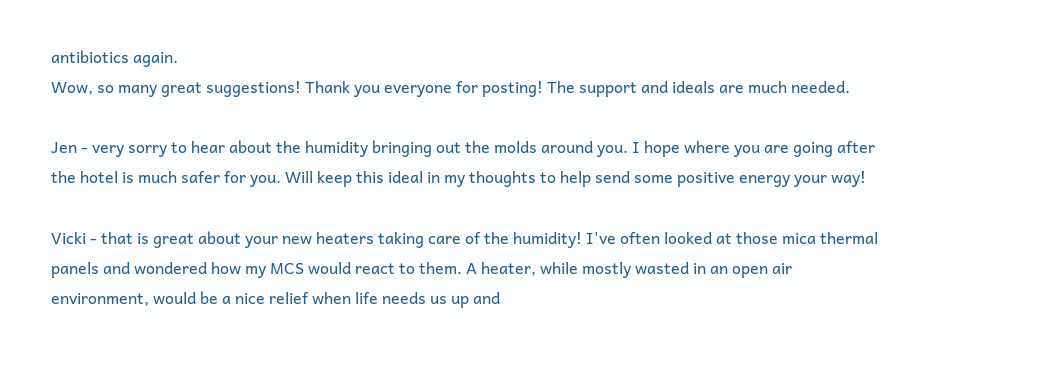antibiotics again.
Wow, so many great suggestions! Thank you everyone for posting! The support and ideals are much needed.

Jen - very sorry to hear about the humidity bringing out the molds around you. I hope where you are going after the hotel is much safer for you. Will keep this ideal in my thoughts to help send some positive energy your way!

Vicki - that is great about your new heaters taking care of the humidity! I've often looked at those mica thermal panels and wondered how my MCS would react to them. A heater, while mostly wasted in an open air environment, would be a nice relief when life needs us up and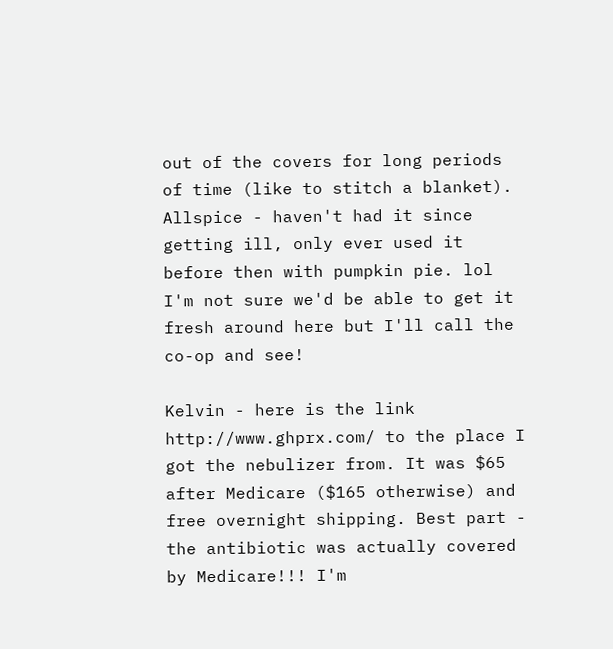out of the covers for long periods of time (like to stitch a blanket). Allspice - haven't had it since getting ill, only ever used it before then with pumpkin pie. lol I'm not sure we'd be able to get it fresh around here but I'll call the co-op and see!

Kelvin - here is the link http://www.ghprx.com/ to the place I got the nebulizer from. It was $65 after Medicare ($165 otherwise) and free overnight shipping. Best part - the antibiotic was actually covered by Medicare!!! I'm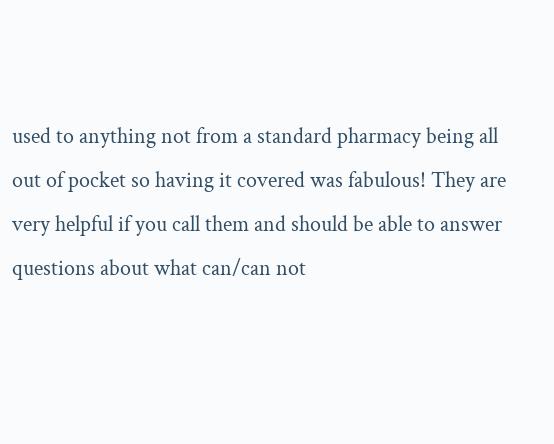used to anything not from a standard pharmacy being all out of pocket so having it covered was fabulous! They are very helpful if you call them and should be able to answer questions about what can/can not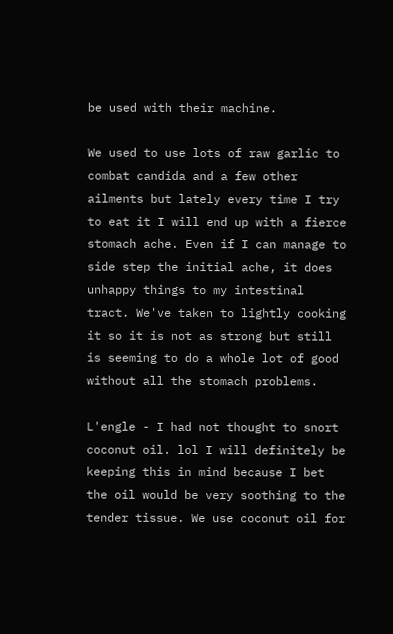be used with their machine.

We used to use lots of raw garlic to combat candida and a few other ailments but lately every time I try to eat it I will end up with a fierce stomach ache. Even if I can manage to side step the initial ache, it does unhappy things to my intestinal tract. We've taken to lightly cooking it so it is not as strong but still is seeming to do a whole lot of good without all the stomach problems.

L'engle - I had not thought to snort coconut oil. lol I will definitely be keeping this in mind because I bet the oil would be very soothing to the tender tissue. We use coconut oil for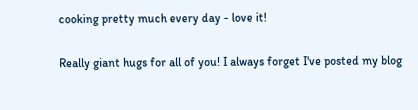cooking pretty much every day - love it!

Really giant hugs for all of you! I always forget I've posted my blog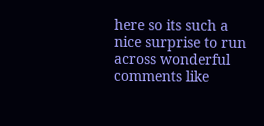here so its such a nice surprise to run across wonderful comments like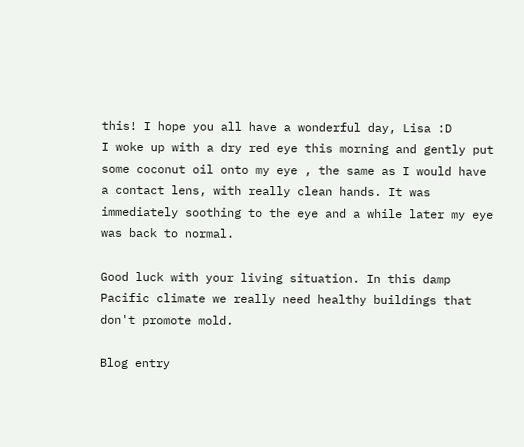this! I hope you all have a wonderful day, Lisa :D
I woke up with a dry red eye this morning and gently put some coconut oil onto my eye , the same as I would have a contact lens, with really clean hands. It was immediately soothing to the eye and a while later my eye was back to normal.

Good luck with your living situation. In this damp Pacific climate we really need healthy buildings that don't promote mold.

Blog entry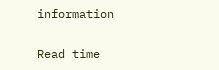information

Read time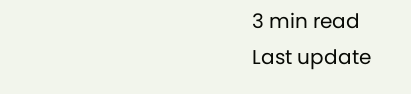3 min read
Last update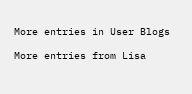More entries in User Blogs

More entries from Lisa